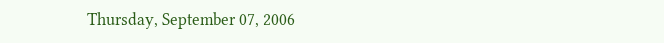Thursday, September 07, 2006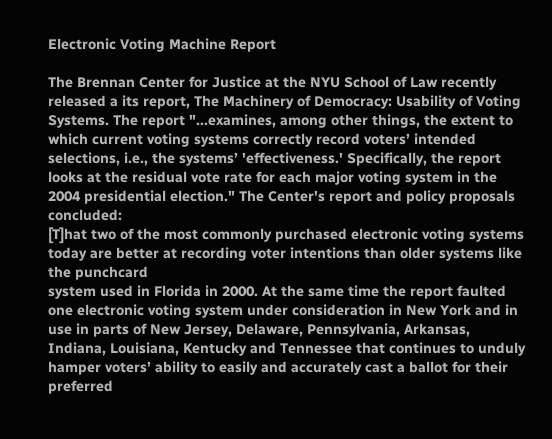Electronic Voting Machine Report

The Brennan Center for Justice at the NYU School of Law recently released a its report, The Machinery of Democracy: Usability of Voting Systems. The report "...examines, among other things, the extent to which current voting systems correctly record voters’ intended selections, i.e., the systems’ 'effectiveness.' Specifically, the report looks at the residual vote rate for each major voting system in the 2004 presidential election." The Center's report and policy proposals concluded:
[T]hat two of the most commonly purchased electronic voting systems today are better at recording voter intentions than older systems like the punchcard
system used in Florida in 2000. At the same time the report faulted one electronic voting system under consideration in New York and in use in parts of New Jersey, Delaware, Pennsylvania, Arkansas, Indiana, Louisiana, Kentucky and Tennessee that continues to unduly hamper voters’ ability to easily and accurately cast a ballot for their preferred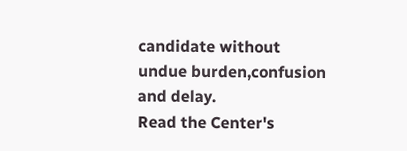candidate without undue burden,confusion and delay.
Read the Center's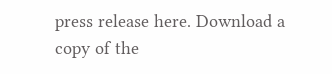press release here. Download a copy of the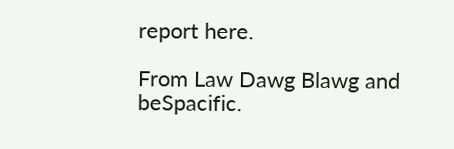report here.

From Law Dawg Blawg and beSpacific.